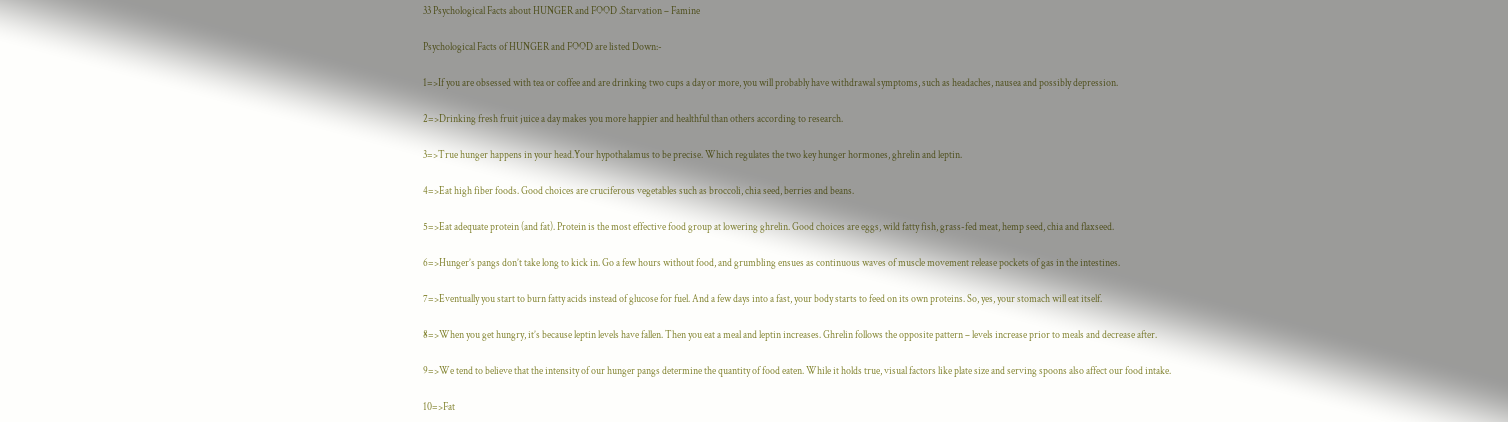33 Psychological Facts about HUNGER and FOOD .Starvation – Famine

Psychological Facts of HUNGER and FOOD are listed Down:-

1=>If you are obsessed with tea or coffee and are drinking two cups a day or more, you will probably have withdrawal symptoms, such as headaches, nausea and possibly depression.

2=>Drinking fresh fruit juice a day makes you more happier and healthful than others according to research.

3=>True hunger happens in your head.Your hypothalamus to be precise. Which regulates the two key hunger hormones, ghrelin and leptin.

4=>Eat high fiber foods. Good choices are cruciferous vegetables such as broccoli, chia seed, berries and beans.

5=>Eat adequate protein (and fat). Protein is the most effective food group at lowering ghrelin. Good choices are eggs, wild fatty fish, grass-fed meat, hemp seed, chia and flaxseed.

6=>Hunger’s pangs don’t take long to kick in. Go a few hours without food, and grumbling ensues as continuous waves of muscle movement release pockets of gas in the intestines.

7=>Eventually you start to burn fatty acids instead of glucose for fuel. And a few days into a fast, your body starts to feed on its own proteins. So, yes, your stomach will eat itself.

8=>When you get hungry, it’s because leptin levels have fallen. Then you eat a meal and leptin increases. Ghrelin follows the opposite pattern – levels increase prior to meals and decrease after.

9=>We tend to believe that the intensity of our hunger pangs determine the quantity of food eaten. While it holds true, visual factors like plate size and serving spoons also affect our food intake.

10=>Fat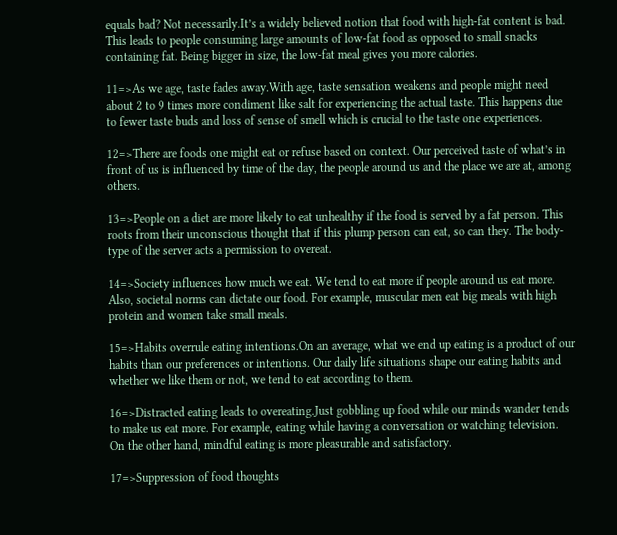equals bad? Not necessarily.It’s a widely believed notion that food with high-fat content is bad. This leads to people consuming large amounts of low-fat food as opposed to small snacks containing fat. Being bigger in size, the low-fat meal gives you more calories.

11=>As we age, taste fades away.With age, taste sensation weakens and people might need about 2 to 9 times more condiment like salt for experiencing the actual taste. This happens due to fewer taste buds and loss of sense of smell which is crucial to the taste one experiences.

12=>There are foods one might eat or refuse based on context. Our perceived taste of what’s in front of us is influenced by time of the day, the people around us and the place we are at, among others.

13=>People on a diet are more likely to eat unhealthy if the food is served by a fat person. This roots from their unconscious thought that if this plump person can eat, so can they. The body-type of the server acts a permission to overeat.

14=>Society influences how much we eat. We tend to eat more if people around us eat more. Also, societal norms can dictate our food. For example, muscular men eat big meals with high protein and women take small meals.

15=>Habits overrule eating intentions.On an average, what we end up eating is a product of our habits than our preferences or intentions. Our daily life situations shape our eating habits and whether we like them or not, we tend to eat according to them.

16=>Distracted eating leads to overeating.Just gobbling up food while our minds wander tends to make us eat more. For example, eating while having a conversation or watching television. On the other hand, mindful eating is more pleasurable and satisfactory.

17=>Suppression of food thoughts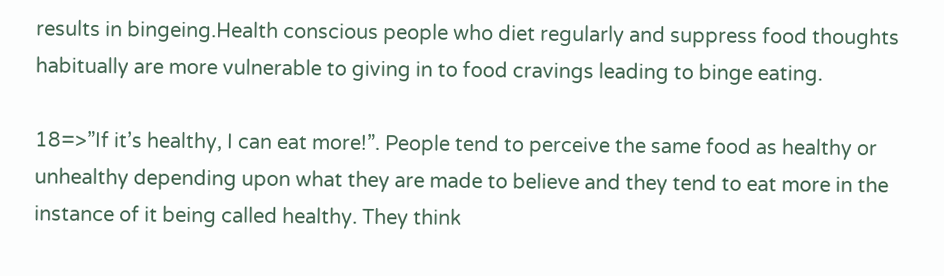results in bingeing.Health conscious people who diet regularly and suppress food thoughts habitually are more vulnerable to giving in to food cravings leading to binge eating.

18=>”If it’s healthy, I can eat more!”. People tend to perceive the same food as healthy or unhealthy depending upon what they are made to believe and they tend to eat more in the instance of it being called healthy. They think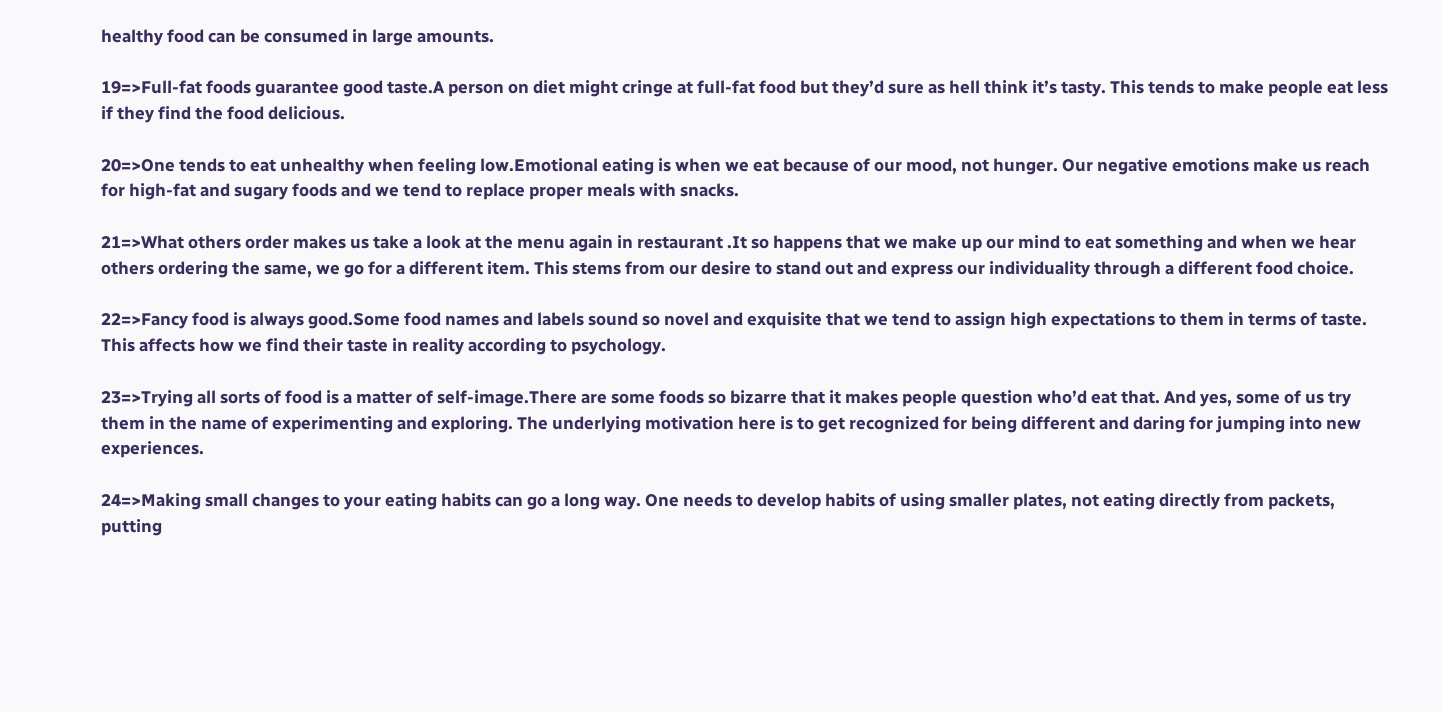healthy food can be consumed in large amounts.

19=>Full-fat foods guarantee good taste.A person on diet might cringe at full-fat food but they’d sure as hell think it’s tasty. This tends to make people eat less if they find the food delicious.

20=>One tends to eat unhealthy when feeling low.Emotional eating is when we eat because of our mood, not hunger. Our negative emotions make us reach for high-fat and sugary foods and we tend to replace proper meals with snacks.

21=>What others order makes us take a look at the menu again in restaurant .It so happens that we make up our mind to eat something and when we hear others ordering the same, we go for a different item. This stems from our desire to stand out and express our individuality through a different food choice.

22=>Fancy food is always good.Some food names and labels sound so novel and exquisite that we tend to assign high expectations to them in terms of taste. This affects how we find their taste in reality according to psychology.

23=>Trying all sorts of food is a matter of self-image.There are some foods so bizarre that it makes people question who’d eat that. And yes, some of us try them in the name of experimenting and exploring. The underlying motivation here is to get recognized for being different and daring for jumping into new experiences.

24=>Making small changes to your eating habits can go a long way. One needs to develop habits of using smaller plates, not eating directly from packets, putting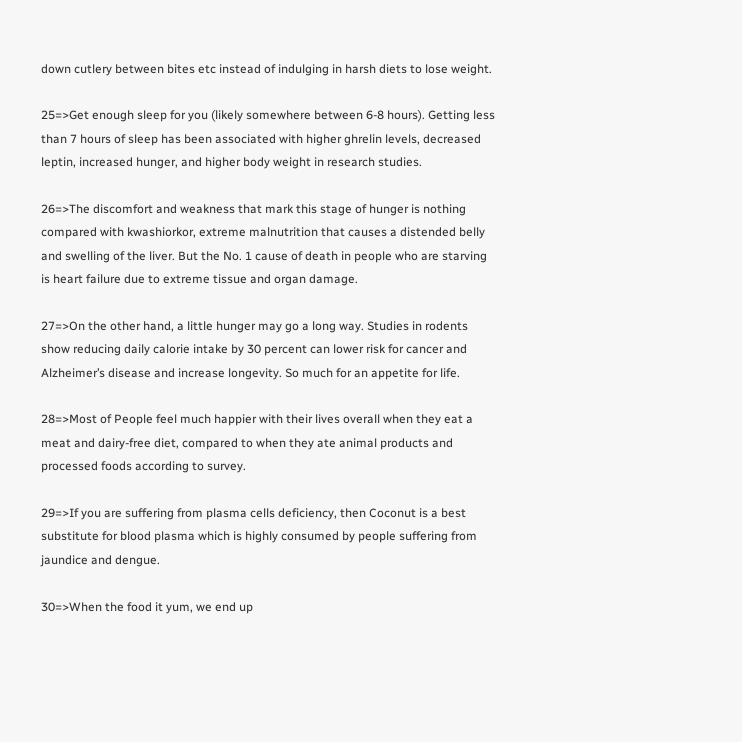down cutlery between bites etc instead of indulging in harsh diets to lose weight.

25=>Get enough sleep for you (likely somewhere between 6-8 hours). Getting less than 7 hours of sleep has been associated with higher ghrelin levels, decreased leptin, increased hunger, and higher body weight in research studies.

26=>The discomfort and weakness that mark this stage of hunger is nothing compared with kwashiorkor, extreme malnutrition that causes a distended belly and swelling of the liver. But the No. 1 cause of death in people who are starving is heart failure due to extreme tissue and organ damage.

27=>On the other hand, a little hunger may go a long way. Studies in rodents show reducing daily calorie intake by 30 percent can lower risk for cancer and Alzheimer’s disease and increase longevity. So much for an appetite for life.

28=>Most of People feel much happier with their lives overall when they eat a meat and dairy-free diet, compared to when they ate animal products and processed foods according to survey.

29=>If you are suffering from plasma cells deficiency, then Coconut is a best substitute for blood plasma which is highly consumed by people suffering from jaundice and dengue.

30=>When the food it yum, we end up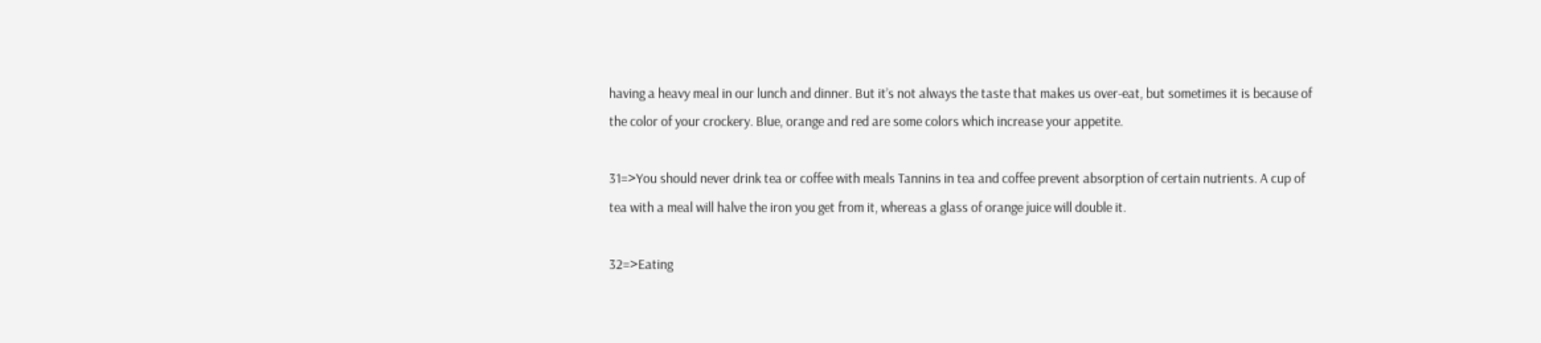having a heavy meal in our lunch and dinner. But it’s not always the taste that makes us over-eat, but sometimes it is because of the color of your crockery. Blue, orange and red are some colors which increase your appetite.

31=>You should never drink tea or coffee with meals Tannins in tea and coffee prevent absorption of certain nutrients. A cup of tea with a meal will halve the iron you get from it, whereas a glass of orange juice will double it.

32=>Eating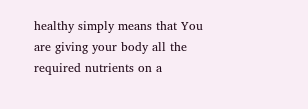healthy simply means that You are giving your body all the required nutrients on a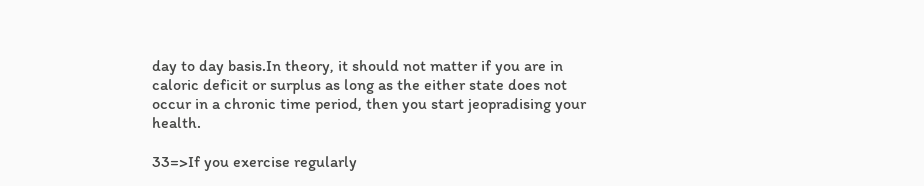day to day basis.In theory, it should not matter if you are in caloric deficit or surplus as long as the either state does not occur in a chronic time period, then you start jeopradising your health.

33=>If you exercise regularly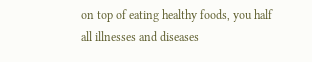on top of eating healthy foods, you half all illnesses and diseases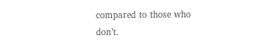compared to those who don’t.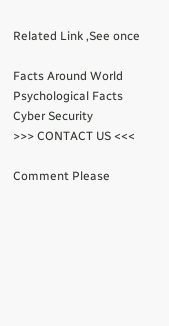Related Link ,See once

Facts Around World
Psychological Facts
Cyber Security
>>> CONTACT US <<<

Comment Please